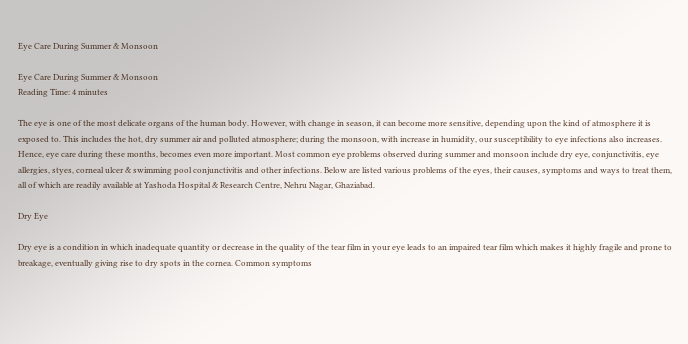Eye Care During Summer & Monsoon

Eye Care During Summer & Monsoon
Reading Time: 4 minutes

The eye is one of the most delicate organs of the human body. However, with change in season, it can become more sensitive, depending upon the kind of atmosphere it is exposed to. This includes the hot, dry summer air and polluted atmosphere; during the monsoon, with increase in humidity, our susceptibility to eye infections also increases. Hence, eye care during these months, becomes even more important. Most common eye problems observed during summer and monsoon include dry eye, conjunctivitis, eye allergies, styes, corneal ulcer & swimming pool conjunctivitis and other infections. Below are listed various problems of the eyes, their causes, symptoms and ways to treat them, all of which are readily available at Yashoda Hospital & Research Centre, Nehru Nagar, Ghaziabad.

Dry Eye

Dry eye is a condition in which inadequate quantity or decrease in the quality of the tear film in your eye leads to an impaired tear film which makes it highly fragile and prone to breakage, eventually giving rise to dry spots in the cornea. Common symptoms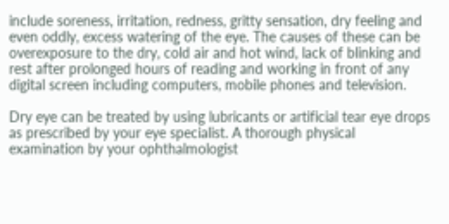include soreness, irritation, redness, gritty sensation, dry feeling and even oddly, excess watering of the eye. The causes of these can be overexposure to the dry, cold air and hot wind, lack of blinking and rest after prolonged hours of reading and working in front of any digital screen including computers, mobile phones and television.

Dry eye can be treated by using lubricants or artificial tear eye drops as prescribed by your eye specialist. A thorough physical examination by your ophthalmologist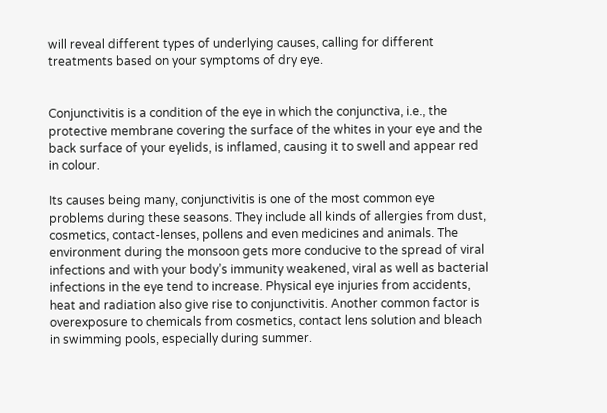will reveal different types of underlying causes, calling for different treatments based on your symptoms of dry eye.


Conjunctivitis is a condition of the eye in which the conjunctiva, i.e., the protective membrane covering the surface of the whites in your eye and the back surface of your eyelids, is inflamed, causing it to swell and appear red in colour.

Its causes being many, conjunctivitis is one of the most common eye problems during these seasons. They include all kinds of allergies from dust, cosmetics, contact-lenses, pollens and even medicines and animals. The environment during the monsoon gets more conducive to the spread of viral infections and with your body’s immunity weakened, viral as well as bacterial infections in the eye tend to increase. Physical eye injuries from accidents, heat and radiation also give rise to conjunctivitis. Another common factor is overexposure to chemicals from cosmetics, contact lens solution and bleach in swimming pools, especially during summer.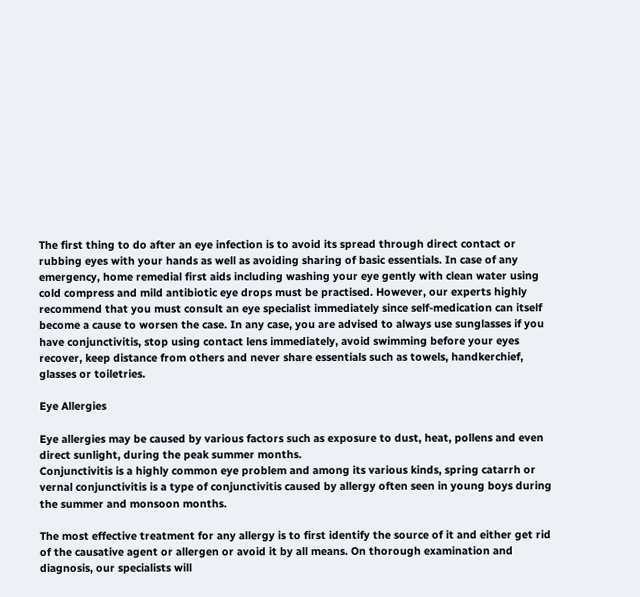The first thing to do after an eye infection is to avoid its spread through direct contact or rubbing eyes with your hands as well as avoiding sharing of basic essentials. In case of any emergency, home remedial first aids including washing your eye gently with clean water using cold compress and mild antibiotic eye drops must be practised. However, our experts highly recommend that you must consult an eye specialist immediately since self-medication can itself become a cause to worsen the case. In any case, you are advised to always use sunglasses if you have conjunctivitis, stop using contact lens immediately, avoid swimming before your eyes recover, keep distance from others and never share essentials such as towels, handkerchief, glasses or toiletries.

Eye Allergies

Eye allergies may be caused by various factors such as exposure to dust, heat, pollens and even direct sunlight, during the peak summer months.
Conjunctivitis is a highly common eye problem and among its various kinds, spring catarrh or vernal conjunctivitis is a type of conjunctivitis caused by allergy often seen in young boys during the summer and monsoon months.

The most effective treatment for any allergy is to first identify the source of it and either get rid of the causative agent or allergen or avoid it by all means. On thorough examination and diagnosis, our specialists will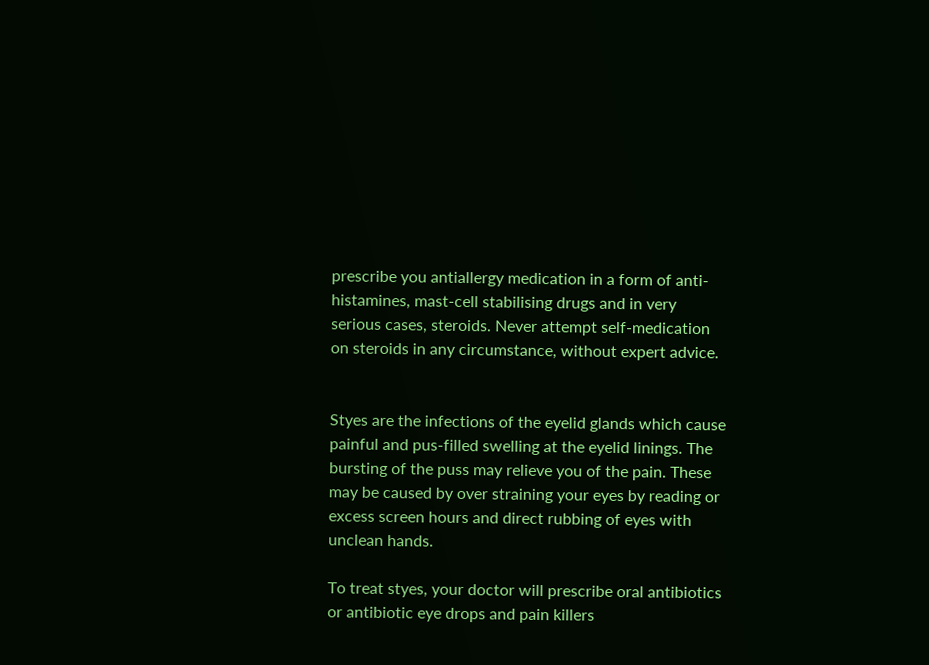prescribe you antiallergy medication in a form of anti-histamines, mast-cell stabilising drugs and in very serious cases, steroids. Never attempt self-medication on steroids in any circumstance, without expert advice.


Styes are the infections of the eyelid glands which cause painful and pus-filled swelling at the eyelid linings. The bursting of the puss may relieve you of the pain. These may be caused by over straining your eyes by reading or excess screen hours and direct rubbing of eyes with unclean hands.

To treat styes, your doctor will prescribe oral antibiotics or antibiotic eye drops and pain killers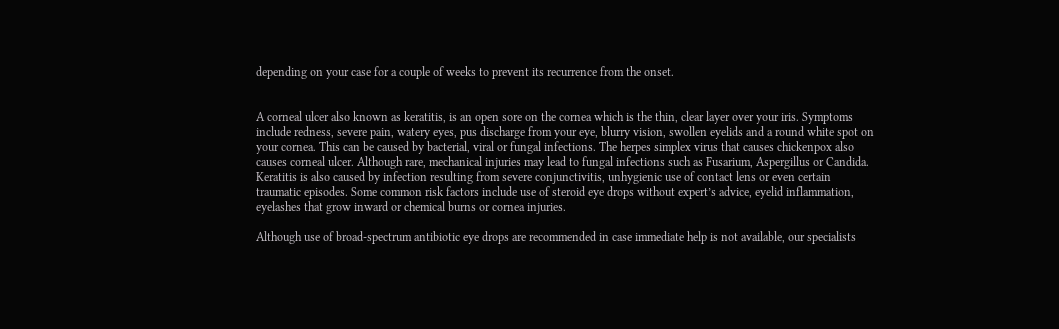depending on your case for a couple of weeks to prevent its recurrence from the onset.


A corneal ulcer also known as keratitis, is an open sore on the cornea which is the thin, clear layer over your iris. Symptoms include redness, severe pain, watery eyes, pus discharge from your eye, blurry vision, swollen eyelids and a round white spot on your cornea. This can be caused by bacterial, viral or fungal infections. The herpes simplex virus that causes chickenpox also causes corneal ulcer. Although rare, mechanical injuries may lead to fungal infections such as Fusarium, Aspergillus or Candida. Keratitis is also caused by infection resulting from severe conjunctivitis, unhygienic use of contact lens or even certain traumatic episodes. Some common risk factors include use of steroid eye drops without expert’s advice, eyelid inflammation, eyelashes that grow inward or chemical burns or cornea injuries.

Although use of broad-spectrum antibiotic eye drops are recommended in case immediate help is not available, our specialists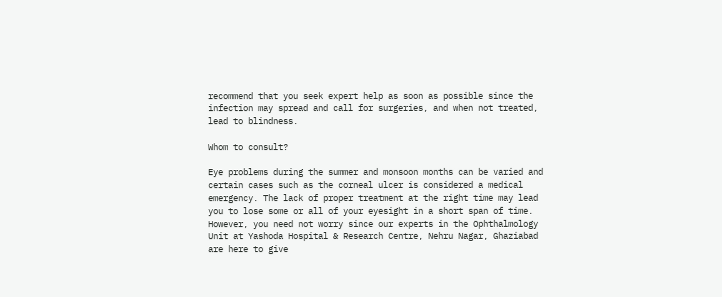recommend that you seek expert help as soon as possible since the infection may spread and call for surgeries, and when not treated, lead to blindness.

Whom to consult?

Eye problems during the summer and monsoon months can be varied and certain cases such as the corneal ulcer is considered a medical emergency. The lack of proper treatment at the right time may lead you to lose some or all of your eyesight in a short span of time. However, you need not worry since our experts in the Ophthalmology Unit at Yashoda Hospital & Research Centre, Nehru Nagar, Ghaziabad are here to give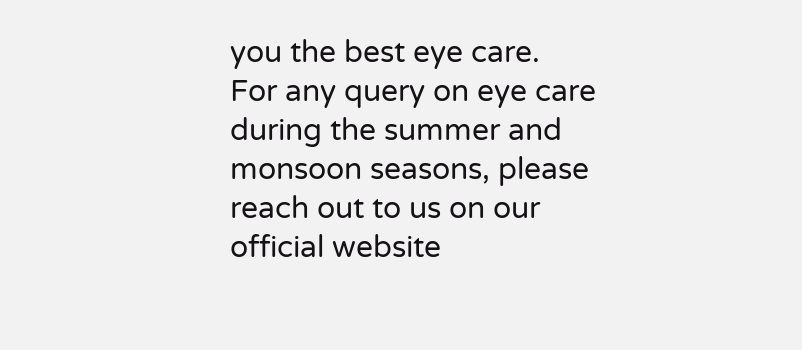you the best eye care.
For any query on eye care during the summer and monsoon seasons, please reach out to us on our official website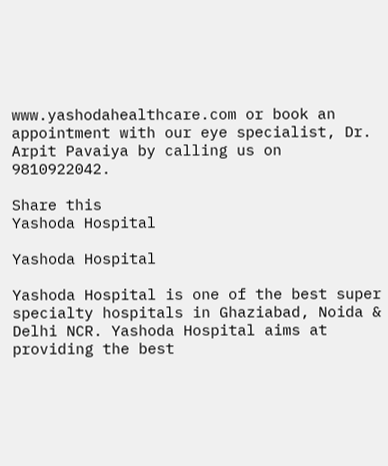www.yashodahealthcare.com or book an appointment with our eye specialist, Dr. Arpit Pavaiya by calling us on 9810922042.

Share this
Yashoda Hospital

Yashoda Hospital

Yashoda Hospital is one of the best super specialty hospitals in Ghaziabad, Noida & Delhi NCR. Yashoda Hospital aims at providing the best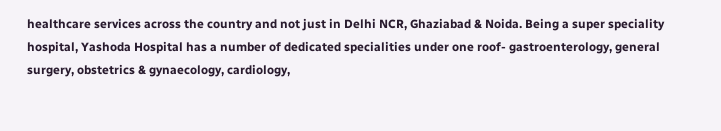healthcare services across the country and not just in Delhi NCR, Ghaziabad & Noida. Being a super speciality hospital, Yashoda Hospital has a number of dedicated specialities under one roof- gastroenterology, general surgery, obstetrics & gynaecology, cardiology,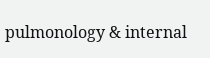pulmonology & internal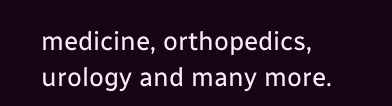medicine, orthopedics, urology and many more.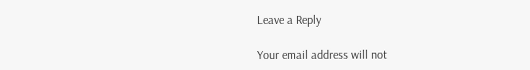Leave a Reply

Your email address will not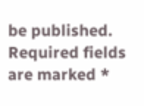be published. Required fields are marked *